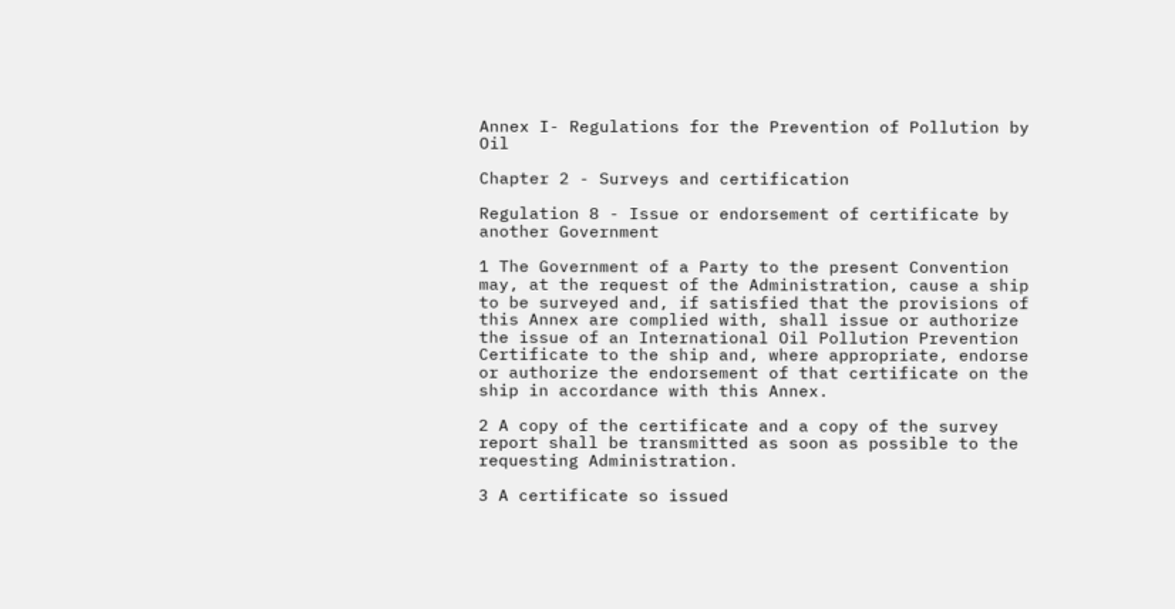Annex I- Regulations for the Prevention of Pollution by Oil

Chapter 2 - Surveys and certification

Regulation 8 - Issue or endorsement of certificate by another Government

1 The Government of a Party to the present Convention may, at the request of the Administration, cause a ship to be surveyed and, if satisfied that the provisions of this Annex are complied with, shall issue or authorize the issue of an International Oil Pollution Prevention Certificate to the ship and, where appropriate, endorse or authorize the endorsement of that certificate on the ship in accordance with this Annex.

2 A copy of the certificate and a copy of the survey report shall be transmitted as soon as possible to the requesting Administration.

3 A certificate so issued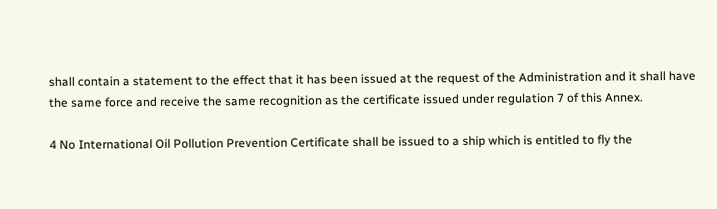shall contain a statement to the effect that it has been issued at the request of the Administration and it shall have the same force and receive the same recognition as the certificate issued under regulation 7 of this Annex.

4 No International Oil Pollution Prevention Certificate shall be issued to a ship which is entitled to fly the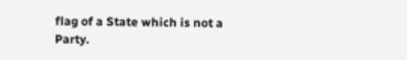flag of a State which is not a Party.